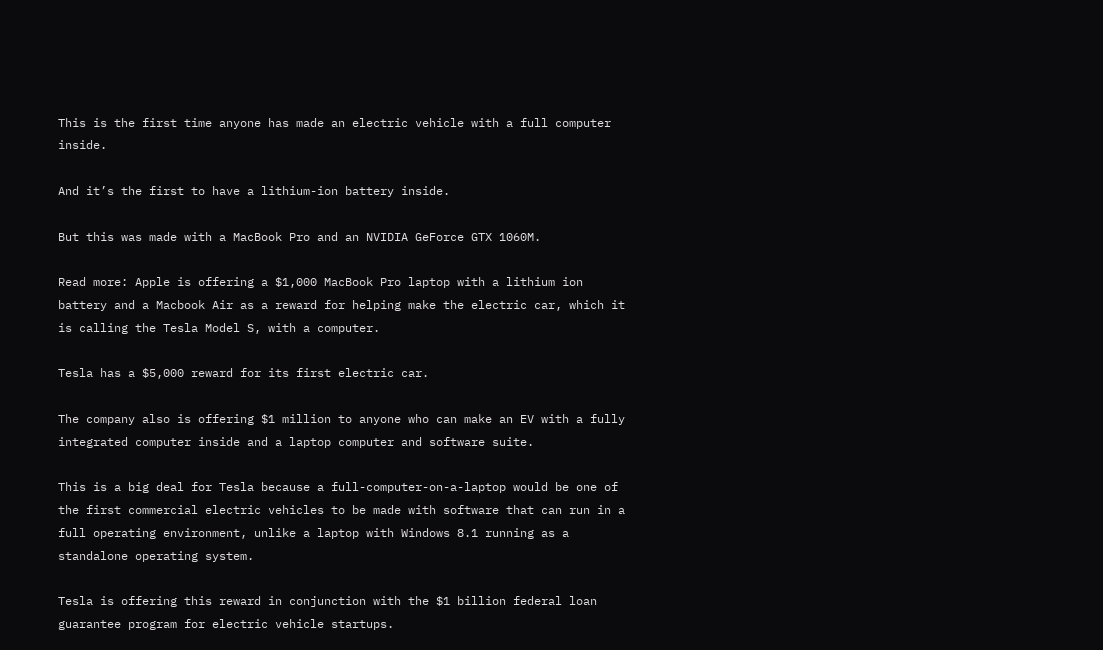This is the first time anyone has made an electric vehicle with a full computer inside.

And it’s the first to have a lithium-ion battery inside.

But this was made with a MacBook Pro and an NVIDIA GeForce GTX 1060M.

Read more: Apple is offering a $1,000 MacBook Pro laptop with a lithium ion battery and a Macbook Air as a reward for helping make the electric car, which it is calling the Tesla Model S, with a computer.

Tesla has a $5,000 reward for its first electric car.

The company also is offering $1 million to anyone who can make an EV with a fully integrated computer inside and a laptop computer and software suite.

This is a big deal for Tesla because a full-computer-on-a-laptop would be one of the first commercial electric vehicles to be made with software that can run in a full operating environment, unlike a laptop with Windows 8.1 running as a standalone operating system.

Tesla is offering this reward in conjunction with the $1 billion federal loan guarantee program for electric vehicle startups.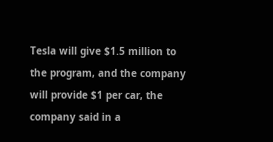Tesla will give $1.5 million to the program, and the company will provide $1 per car, the company said in a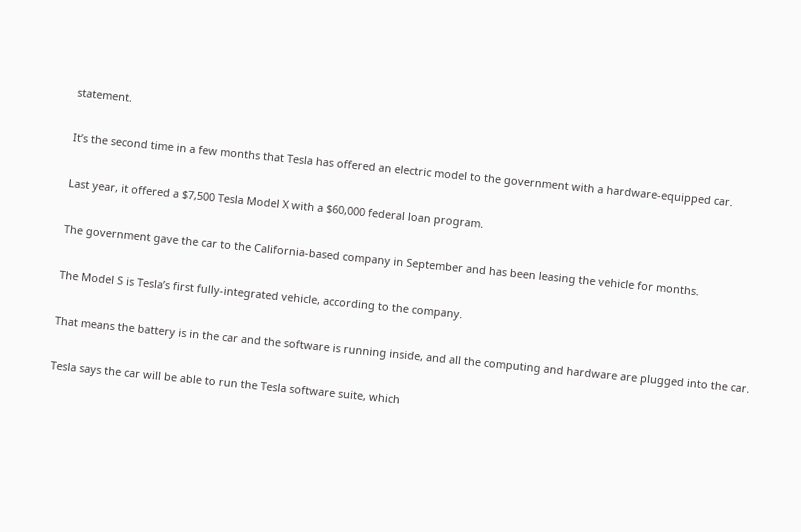statement.

It’s the second time in a few months that Tesla has offered an electric model to the government with a hardware-equipped car.

Last year, it offered a $7,500 Tesla Model X with a $60,000 federal loan program.

The government gave the car to the California-based company in September and has been leasing the vehicle for months.

The Model S is Tesla’s first fully-integrated vehicle, according to the company.

That means the battery is in the car and the software is running inside, and all the computing and hardware are plugged into the car.

Tesla says the car will be able to run the Tesla software suite, which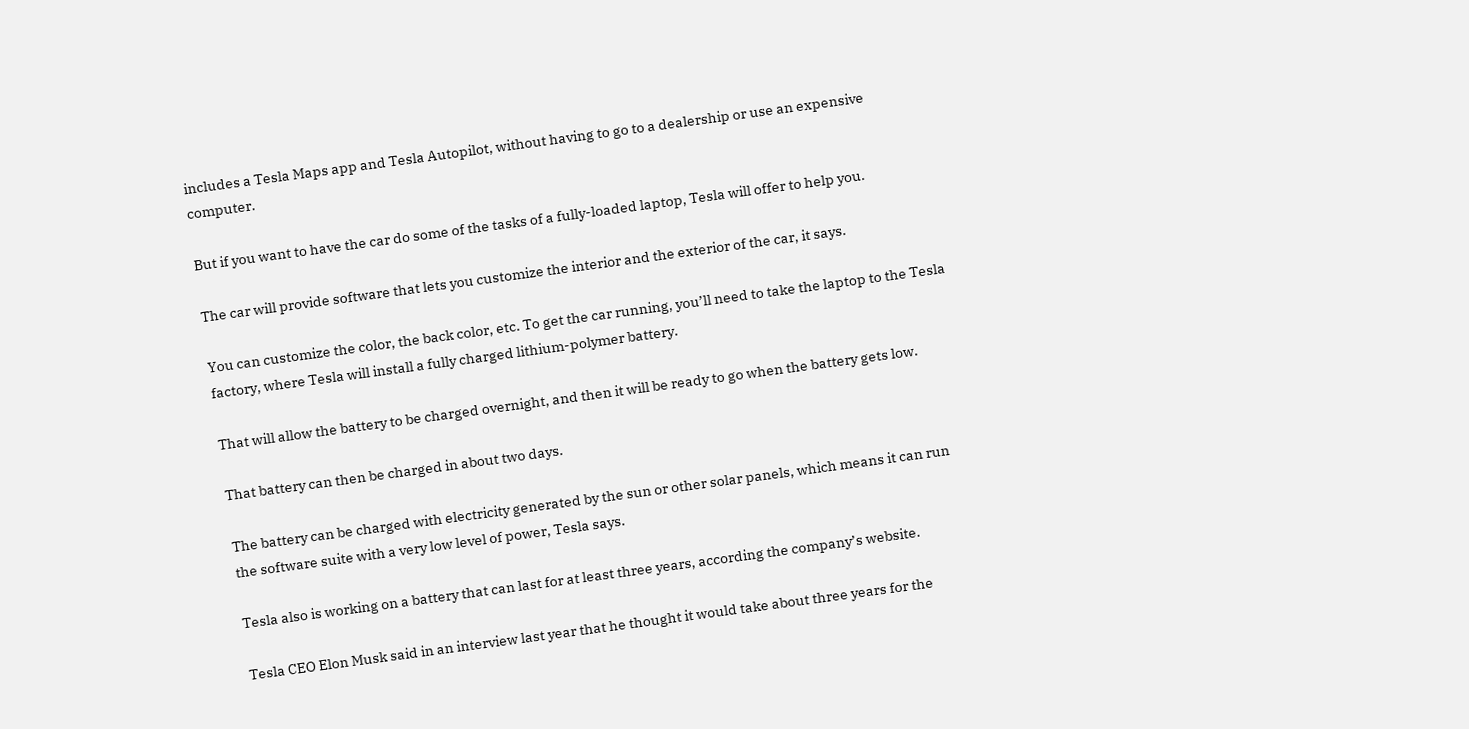includes a Tesla Maps app and Tesla Autopilot, without having to go to a dealership or use an expensive computer.

But if you want to have the car do some of the tasks of a fully-loaded laptop, Tesla will offer to help you.

The car will provide software that lets you customize the interior and the exterior of the car, it says.

You can customize the color, the back color, etc. To get the car running, you’ll need to take the laptop to the Tesla factory, where Tesla will install a fully charged lithium-polymer battery.

That will allow the battery to be charged overnight, and then it will be ready to go when the battery gets low.

That battery can then be charged in about two days.

The battery can be charged with electricity generated by the sun or other solar panels, which means it can run the software suite with a very low level of power, Tesla says.

Tesla also is working on a battery that can last for at least three years, according the company’s website.

Tesla CEO Elon Musk said in an interview last year that he thought it would take about three years for the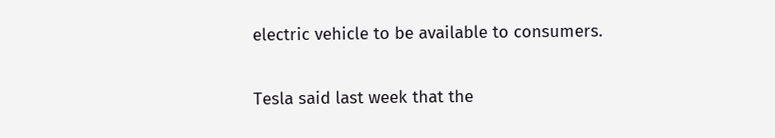electric vehicle to be available to consumers.

Tesla said last week that the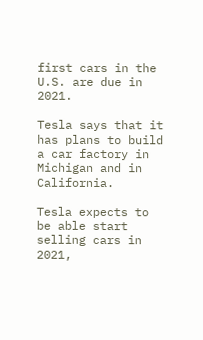first cars in the U.S. are due in 2021.

Tesla says that it has plans to build a car factory in Michigan and in California.

Tesla expects to be able start selling cars in 2021,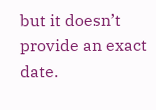but it doesn’t provide an exact date.